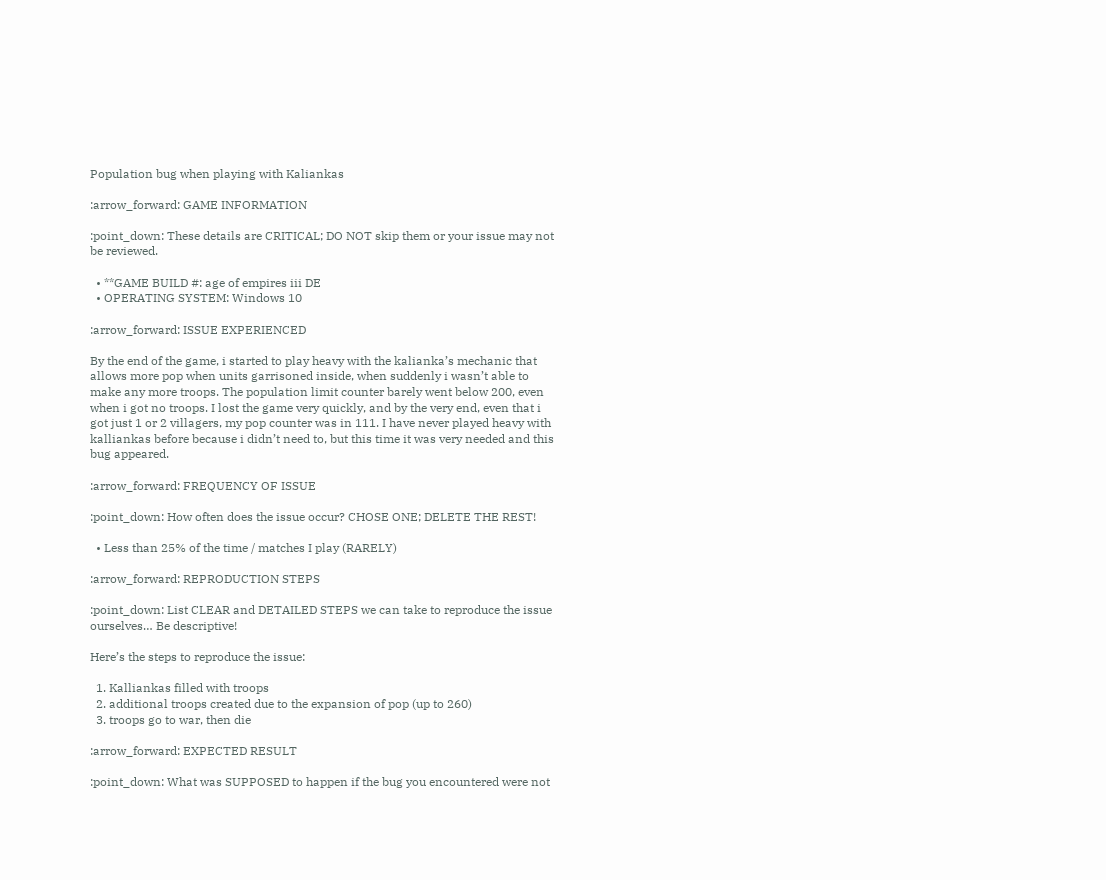Population bug when playing with Kaliankas

:arrow_forward: GAME INFORMATION

:point_down: These details are CRITICAL; DO NOT skip them or your issue may not be reviewed.

  • **GAME BUILD #: age of empires iii DE
  • OPERATING SYSTEM: Windows 10

:arrow_forward: ISSUE EXPERIENCED

By the end of the game, i started to play heavy with the kalianka’s mechanic that allows more pop when units garrisoned inside, when suddenly i wasn’t able to make any more troops. The population limit counter barely went below 200, even when i got no troops. I lost the game very quickly, and by the very end, even that i got just 1 or 2 villagers, my pop counter was in 111. I have never played heavy with kalliankas before because i didn’t need to, but this time it was very needed and this bug appeared.

:arrow_forward: FREQUENCY OF ISSUE

:point_down: How often does the issue occur? CHOSE ONE; DELETE THE REST!

  • Less than 25% of the time / matches I play (RARELY)

:arrow_forward: REPRODUCTION STEPS

:point_down: List CLEAR and DETAILED STEPS we can take to reproduce the issue ourselves… Be descriptive!

Here’s the steps to reproduce the issue:

  1. Kalliankas filled with troops
  2. additional troops created due to the expansion of pop (up to 260)
  3. troops go to war, then die

:arrow_forward: EXPECTED RESULT

:point_down: What was SUPPOSED to happen if the bug you encountered were not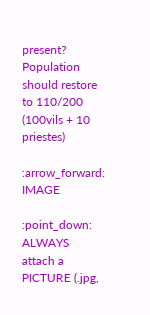present?
Population should restore to 110/200 (100vils + 10 priestes)

:arrow_forward: IMAGE

:point_down: ALWAYS attach a PICTURE (.jpg,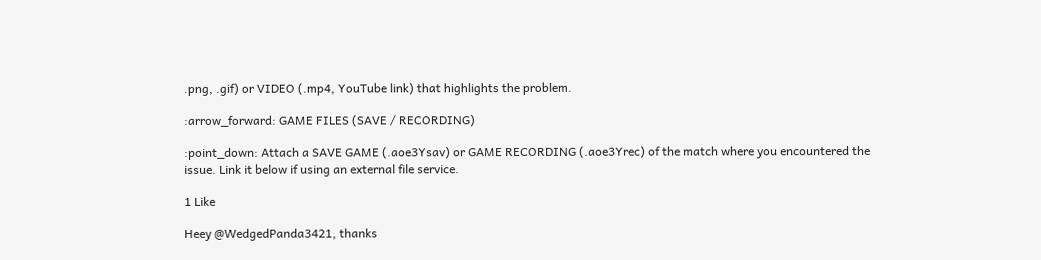.png, .gif) or VIDEO (.mp4, YouTube link) that highlights the problem.

:arrow_forward: GAME FILES (SAVE / RECORDING)

:point_down: Attach a SAVE GAME (.aoe3Ysav) or GAME RECORDING (.aoe3Yrec) of the match where you encountered the issue. Link it below if using an external file service.

1 Like

Heey @WedgedPanda3421, thanks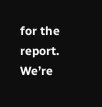for the report. We’re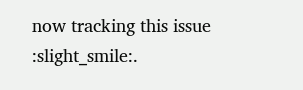now tracking this issue :slight_smile:.